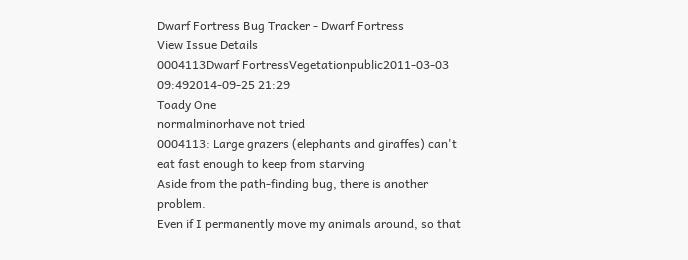Dwarf Fortress Bug Tracker - Dwarf Fortress
View Issue Details
0004113Dwarf FortressVegetationpublic2011-03-03 09:492014-09-25 21:29
Toady One
normalminorhave not tried
0004113: Large grazers (elephants and giraffes) can't eat fast enough to keep from starving
Aside from the path-finding bug, there is another problem.
Even if I permanently move my animals around, so that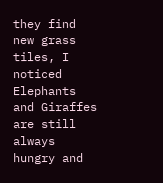they find new grass tiles, I noticed Elephants and Giraffes are still always hungry and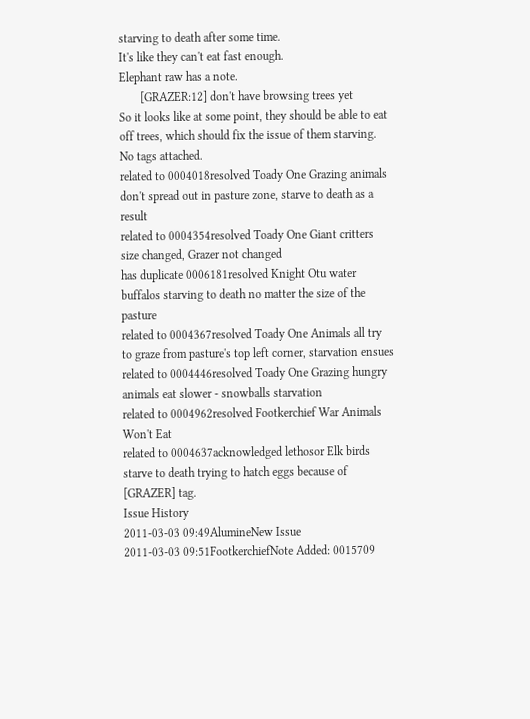starving to death after some time.
It's like they can't eat fast enough.
Elephant raw has a note.
       [GRAZER:12] don't have browsing trees yet
So it looks like at some point, they should be able to eat off trees, which should fix the issue of them starving.
No tags attached.
related to 0004018resolved Toady One Grazing animals don't spread out in pasture zone, starve to death as a result
related to 0004354resolved Toady One Giant critters size changed, Grazer not changed
has duplicate 0006181resolved Knight Otu water buffalos starving to death no matter the size of the pasture
related to 0004367resolved Toady One Animals all try to graze from pasture's top left corner, starvation ensues
related to 0004446resolved Toady One Grazing hungry animals eat slower - snowballs starvation
related to 0004962resolved Footkerchief War Animals Won't Eat
related to 0004637acknowledged lethosor Elk birds starve to death trying to hatch eggs because of [GRAZER] tag.
Issue History
2011-03-03 09:49AlumineNew Issue
2011-03-03 09:51FootkerchiefNote Added: 0015709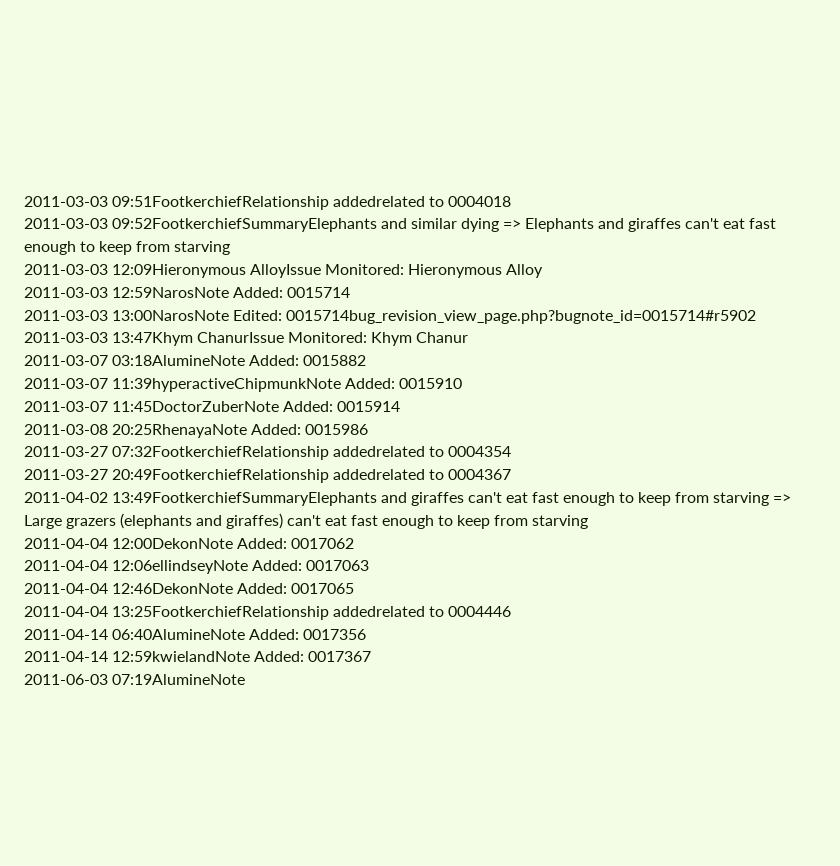2011-03-03 09:51FootkerchiefRelationship addedrelated to 0004018
2011-03-03 09:52FootkerchiefSummaryElephants and similar dying => Elephants and giraffes can't eat fast enough to keep from starving
2011-03-03 12:09Hieronymous AlloyIssue Monitored: Hieronymous Alloy
2011-03-03 12:59NarosNote Added: 0015714
2011-03-03 13:00NarosNote Edited: 0015714bug_revision_view_page.php?bugnote_id=0015714#r5902
2011-03-03 13:47Khym ChanurIssue Monitored: Khym Chanur
2011-03-07 03:18AlumineNote Added: 0015882
2011-03-07 11:39hyperactiveChipmunkNote Added: 0015910
2011-03-07 11:45DoctorZuberNote Added: 0015914
2011-03-08 20:25RhenayaNote Added: 0015986
2011-03-27 07:32FootkerchiefRelationship addedrelated to 0004354
2011-03-27 20:49FootkerchiefRelationship addedrelated to 0004367
2011-04-02 13:49FootkerchiefSummaryElephants and giraffes can't eat fast enough to keep from starving => Large grazers (elephants and giraffes) can't eat fast enough to keep from starving
2011-04-04 12:00DekonNote Added: 0017062
2011-04-04 12:06ellindseyNote Added: 0017063
2011-04-04 12:46DekonNote Added: 0017065
2011-04-04 13:25FootkerchiefRelationship addedrelated to 0004446
2011-04-14 06:40AlumineNote Added: 0017356
2011-04-14 12:59kwielandNote Added: 0017367
2011-06-03 07:19AlumineNote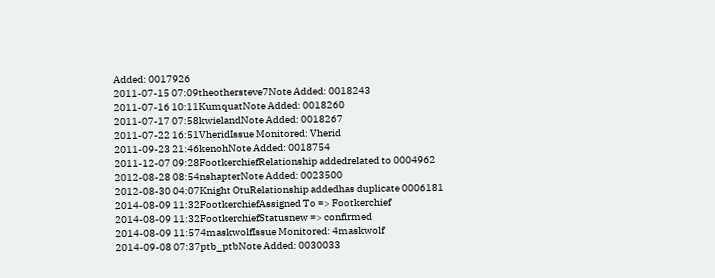Added: 0017926
2011-07-15 07:09theothersteve7Note Added: 0018243
2011-07-16 10:11KumquatNote Added: 0018260
2011-07-17 07:58kwielandNote Added: 0018267
2011-07-22 16:51VheridIssue Monitored: Vherid
2011-09-23 21:46kenohNote Added: 0018754
2011-12-07 09:28FootkerchiefRelationship addedrelated to 0004962
2012-08-28 08:54nshapterNote Added: 0023500
2012-08-30 04:07Knight OtuRelationship addedhas duplicate 0006181
2014-08-09 11:32FootkerchiefAssigned To => Footkerchief
2014-08-09 11:32FootkerchiefStatusnew => confirmed
2014-08-09 11:574maskwolfIssue Monitored: 4maskwolf
2014-09-08 07:37ptb_ptbNote Added: 0030033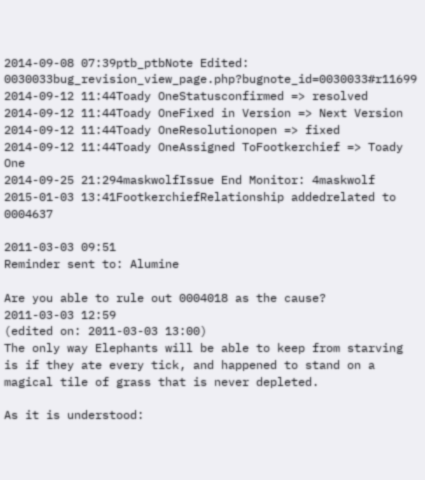2014-09-08 07:39ptb_ptbNote Edited: 0030033bug_revision_view_page.php?bugnote_id=0030033#r11699
2014-09-12 11:44Toady OneStatusconfirmed => resolved
2014-09-12 11:44Toady OneFixed in Version => Next Version
2014-09-12 11:44Toady OneResolutionopen => fixed
2014-09-12 11:44Toady OneAssigned ToFootkerchief => Toady One
2014-09-25 21:294maskwolfIssue End Monitor: 4maskwolf
2015-01-03 13:41FootkerchiefRelationship addedrelated to 0004637

2011-03-03 09:51
Reminder sent to: Alumine

Are you able to rule out 0004018 as the cause?
2011-03-03 12:59
(edited on: 2011-03-03 13:00)
The only way Elephants will be able to keep from starving is if they ate every tick, and happened to stand on a magical tile of grass that is never depleted.

As it is understood: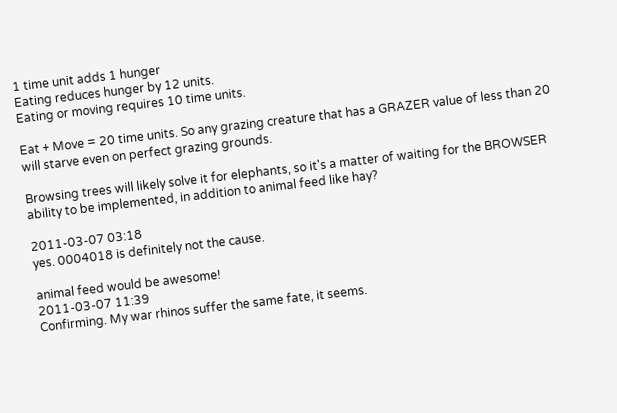1 time unit adds 1 hunger
Eating reduces hunger by 12 units.
Eating or moving requires 10 time units.

Eat + Move = 20 time units. So any grazing creature that has a GRAZER value of less than 20 will starve even on perfect grazing grounds.

Browsing trees will likely solve it for elephants, so it's a matter of waiting for the BROWSER ability to be implemented, in addition to animal feed like hay?

2011-03-07 03:18
yes. 0004018 is definitely not the cause.

animal feed would be awesome!
2011-03-07 11:39
Confirming. My war rhinos suffer the same fate, it seems.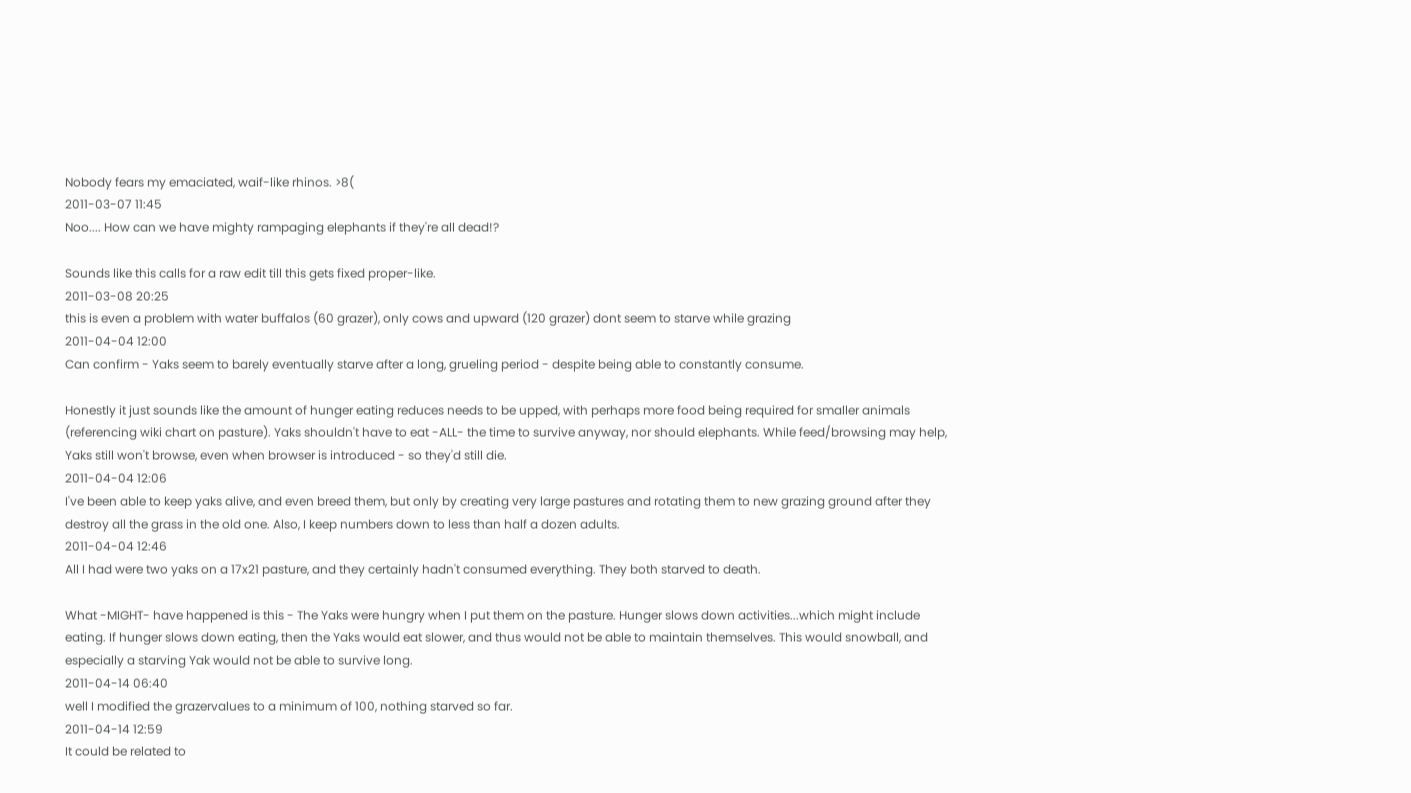Nobody fears my emaciated, waif-like rhinos. >8(
2011-03-07 11:45
Noo.... How can we have mighty rampaging elephants if they're all dead!?

Sounds like this calls for a raw edit till this gets fixed proper-like.
2011-03-08 20:25
this is even a problem with water buffalos (60 grazer), only cows and upward (120 grazer) dont seem to starve while grazing
2011-04-04 12:00
Can confirm - Yaks seem to barely eventually starve after a long, grueling period - despite being able to constantly consume.

Honestly it just sounds like the amount of hunger eating reduces needs to be upped, with perhaps more food being required for smaller animals (referencing wiki chart on pasture). Yaks shouldn't have to eat -ALL- the time to survive anyway, nor should elephants. While feed/browsing may help, Yaks still won't browse, even when browser is introduced - so they'd still die.
2011-04-04 12:06
I've been able to keep yaks alive, and even breed them, but only by creating very large pastures and rotating them to new grazing ground after they destroy all the grass in the old one. Also, I keep numbers down to less than half a dozen adults.
2011-04-04 12:46
All I had were two yaks on a 17x21 pasture, and they certainly hadn't consumed everything. They both starved to death.

What -MIGHT- have happened is this - The Yaks were hungry when I put them on the pasture. Hunger slows down activities...which might include eating. If hunger slows down eating, then the Yaks would eat slower, and thus would not be able to maintain themselves. This would snowball, and especially a starving Yak would not be able to survive long.
2011-04-14 06:40
well I modified the grazervalues to a minimum of 100, nothing starved so far.
2011-04-14 12:59
It could be related to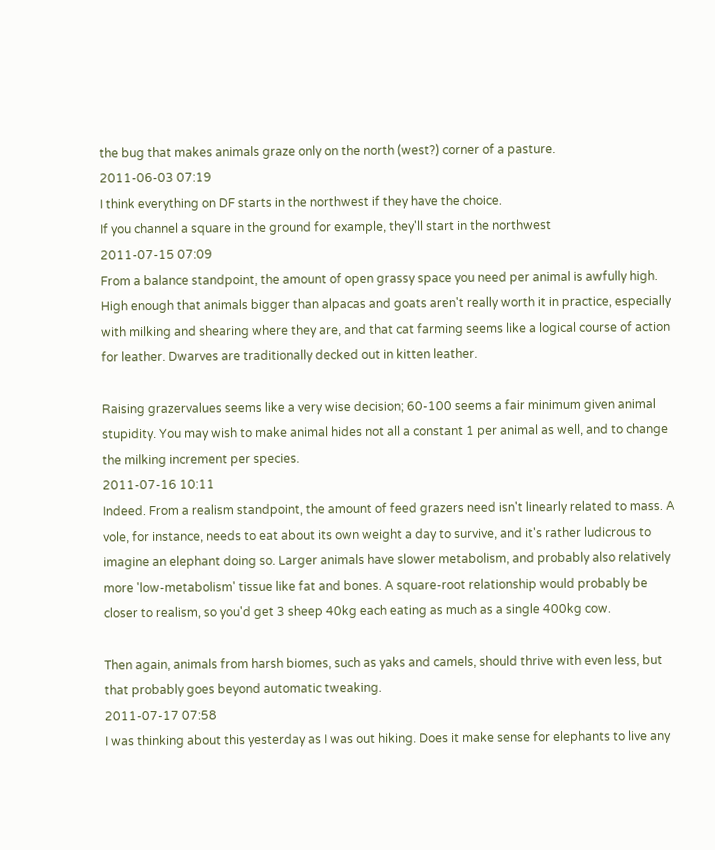the bug that makes animals graze only on the north (west?) corner of a pasture.
2011-06-03 07:19
I think everything on DF starts in the northwest if they have the choice.
If you channel a square in the ground for example, they'll start in the northwest
2011-07-15 07:09
From a balance standpoint, the amount of open grassy space you need per animal is awfully high. High enough that animals bigger than alpacas and goats aren't really worth it in practice, especially with milking and shearing where they are, and that cat farming seems like a logical course of action for leather. Dwarves are traditionally decked out in kitten leather.

Raising grazervalues seems like a very wise decision; 60-100 seems a fair minimum given animal stupidity. You may wish to make animal hides not all a constant 1 per animal as well, and to change the milking increment per species.
2011-07-16 10:11
Indeed. From a realism standpoint, the amount of feed grazers need isn't linearly related to mass. A vole, for instance, needs to eat about its own weight a day to survive, and it's rather ludicrous to imagine an elephant doing so. Larger animals have slower metabolism, and probably also relatively more 'low-metabolism' tissue like fat and bones. A square-root relationship would probably be closer to realism, so you'd get 3 sheep 40kg each eating as much as a single 400kg cow.

Then again, animals from harsh biomes, such as yaks and camels, should thrive with even less, but that probably goes beyond automatic tweaking.
2011-07-17 07:58
I was thinking about this yesterday as I was out hiking. Does it make sense for elephants to live any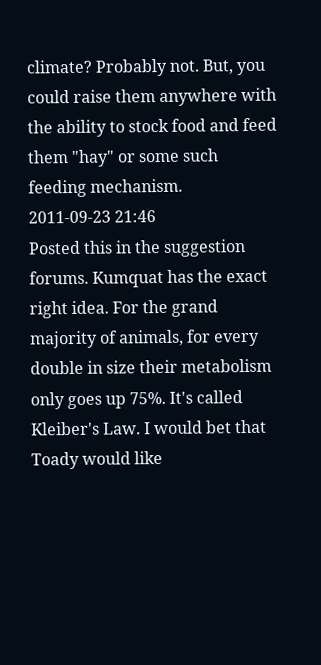climate? Probably not. But, you could raise them anywhere with the ability to stock food and feed them "hay" or some such feeding mechanism.
2011-09-23 21:46
Posted this in the suggestion forums. Kumquat has the exact right idea. For the grand majority of animals, for every double in size their metabolism only goes up 75%. It's called Kleiber's Law. I would bet that Toady would like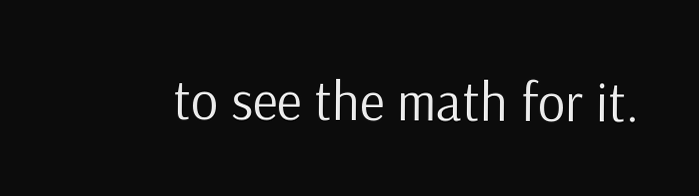to see the math for it.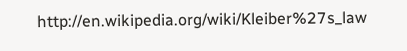http://en.wikipedia.org/wiki/Kleiber%27s_law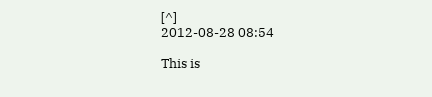[^]
2012-08-28 08:54

This is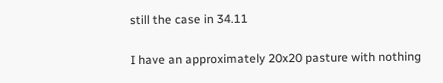still the case in 34.11

I have an approximately 20x20 pasture with nothing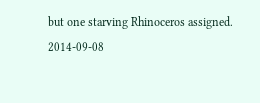but one starving Rhinoceros assigned.
2014-09-08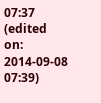07:37
(edited on: 2014-09-08 07:39)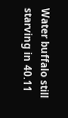Water buffalo still starving in 40.11